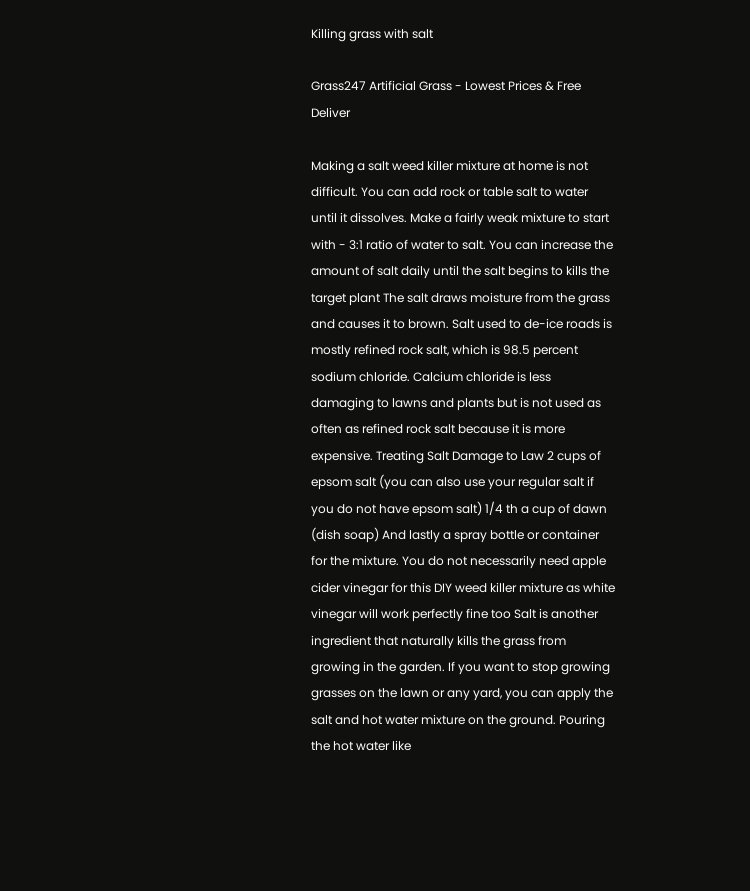Killing grass with salt

Grass247 Artificial Grass - Lowest Prices & Free Deliver

Making a salt weed killer mixture at home is not difficult. You can add rock or table salt to water until it dissolves. Make a fairly weak mixture to start with - 3:1 ratio of water to salt. You can increase the amount of salt daily until the salt begins to kills the target plant The salt draws moisture from the grass and causes it to brown. Salt used to de-ice roads is mostly refined rock salt, which is 98.5 percent sodium chloride. Calcium chloride is less damaging to lawns and plants but is not used as often as refined rock salt because it is more expensive. Treating Salt Damage to Law 2 cups of epsom salt (you can also use your regular salt if you do not have epsom salt) 1/4 th a cup of dawn (dish soap) And lastly a spray bottle or container for the mixture. You do not necessarily need apple cider vinegar for this DIY weed killer mixture as white vinegar will work perfectly fine too Salt is another ingredient that naturally kills the grass from growing in the garden. If you want to stop growing grasses on the lawn or any yard, you can apply the salt and hot water mixture on the ground. Pouring the hot water like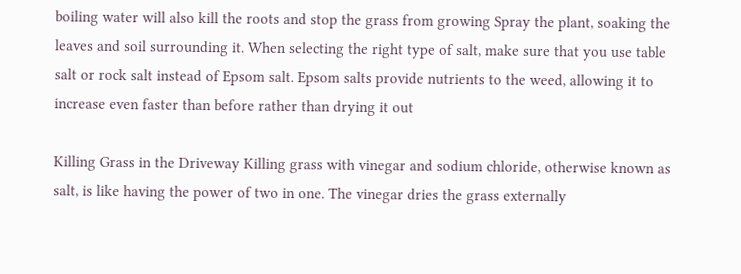boiling water will also kill the roots and stop the grass from growing Spray the plant, soaking the leaves and soil surrounding it. When selecting the right type of salt, make sure that you use table salt or rock salt instead of Epsom salt. Epsom salts provide nutrients to the weed, allowing it to increase even faster than before rather than drying it out

Killing Grass in the Driveway Killing grass with vinegar and sodium chloride, otherwise known as salt, is like having the power of two in one. The vinegar dries the grass externally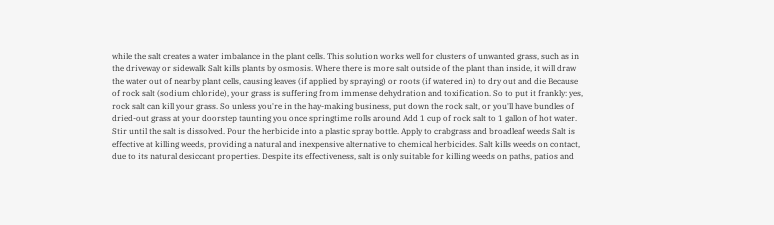while the salt creates a water imbalance in the plant cells. This solution works well for clusters of unwanted grass, such as in the driveway or sidewalk Salt kills plants by osmosis. Where there is more salt outside of the plant than inside, it will draw the water out of nearby plant cells, causing leaves (if applied by spraying) or roots (if watered in) to dry out and die Because of rock salt (sodium chloride), your grass is suffering from immense dehydration and toxification. So to put it frankly: yes, rock salt can kill your grass. So unless you're in the hay-making business, put down the rock salt, or you'll have bundles of dried-out grass at your doorstep taunting you once springtime rolls around Add 1 cup of rock salt to 1 gallon of hot water. Stir until the salt is dissolved. Pour the herbicide into a plastic spray bottle. Apply to crabgrass and broadleaf weeds Salt is effective at killing weeds, providing a natural and inexpensive alternative to chemical herbicides. Salt kills weeds on contact, due to its natural desiccant properties. Despite its effectiveness, salt is only suitable for killing weeds on paths, patios and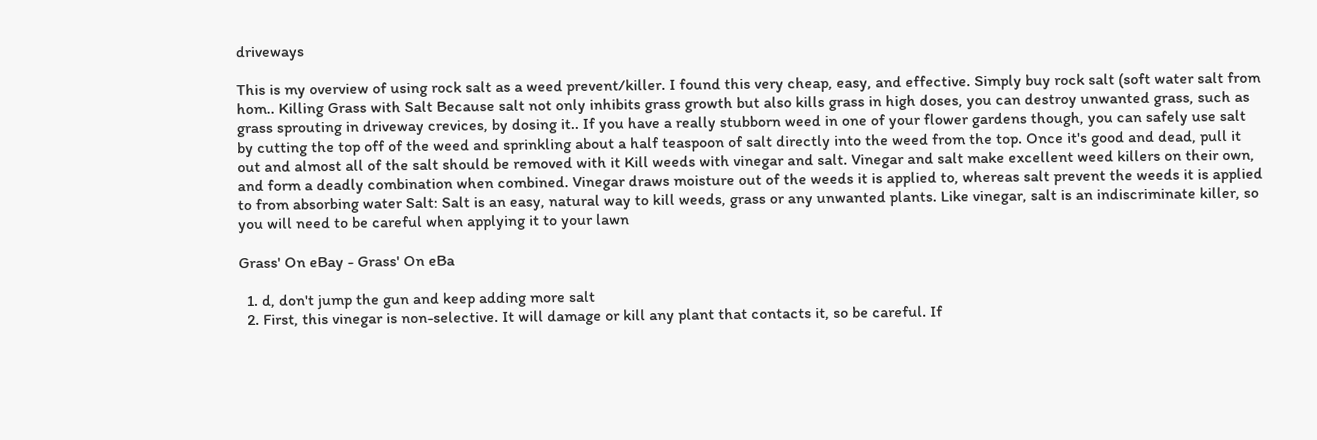driveways

This is my overview of using rock salt as a weed prevent/killer. I found this very cheap, easy, and effective. Simply buy rock salt (soft water salt from hom.. Killing Grass with Salt Because salt not only inhibits grass growth but also kills grass in high doses, you can destroy unwanted grass, such as grass sprouting in driveway crevices, by dosing it.. If you have a really stubborn weed in one of your flower gardens though, you can safely use salt by cutting the top off of the weed and sprinkling about a half teaspoon of salt directly into the weed from the top. Once it's good and dead, pull it out and almost all of the salt should be removed with it Kill weeds with vinegar and salt. Vinegar and salt make excellent weed killers on their own, and form a deadly combination when combined. Vinegar draws moisture out of the weeds it is applied to, whereas salt prevent the weeds it is applied to from absorbing water Salt: Salt is an easy, natural way to kill weeds, grass or any unwanted plants. Like vinegar, salt is an indiscriminate killer, so you will need to be careful when applying it to your lawn

Grass' On eBay - Grass' On eBa

  1. d, don't jump the gun and keep adding more salt
  2. First, this vinegar is non-selective. It will damage or kill any plant that contacts it, so be careful. If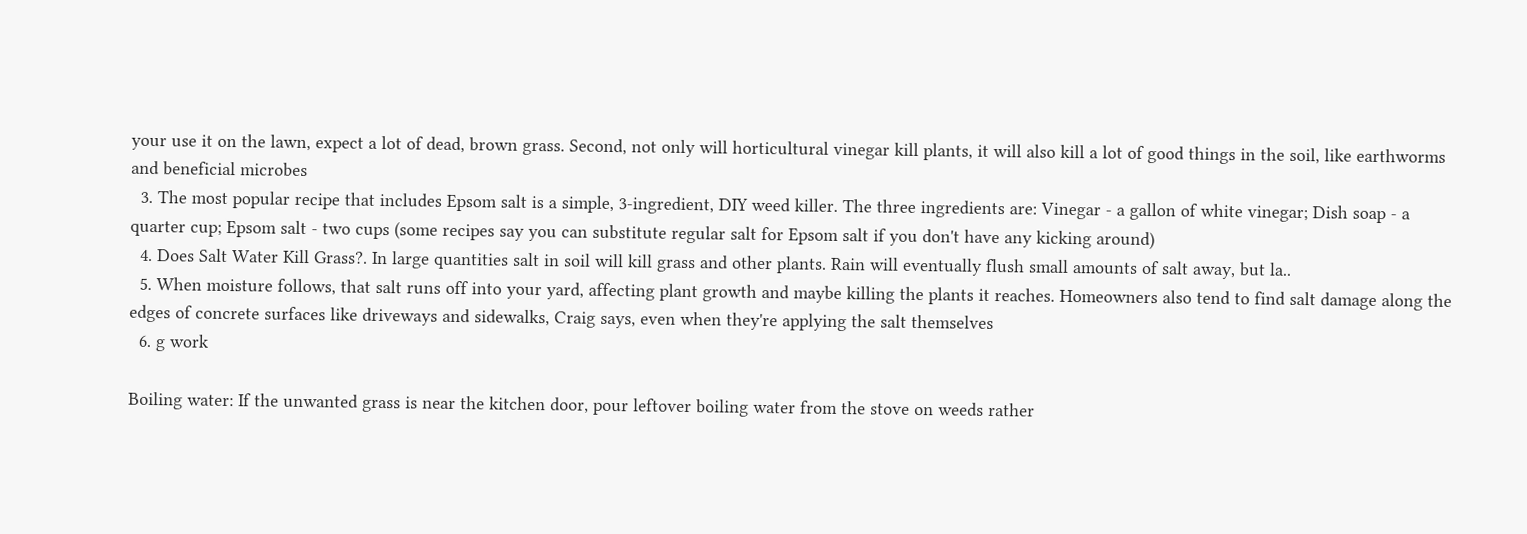your use it on the lawn, expect a lot of dead, brown grass. Second, not only will horticultural vinegar kill plants, it will also kill a lot of good things in the soil, like earthworms and beneficial microbes
  3. The most popular recipe that includes Epsom salt is a simple, 3-ingredient, DIY weed killer. The three ingredients are: Vinegar - a gallon of white vinegar; Dish soap - a quarter cup; Epsom salt - two cups (some recipes say you can substitute regular salt for Epsom salt if you don't have any kicking around)
  4. Does Salt Water Kill Grass?. In large quantities salt in soil will kill grass and other plants. Rain will eventually flush small amounts of salt away, but la..
  5. When moisture follows, that salt runs off into your yard, affecting plant growth and maybe killing the plants it reaches. Homeowners also tend to find salt damage along the edges of concrete surfaces like driveways and sidewalks, Craig says, even when they're applying the salt themselves
  6. g work

Boiling water: If the unwanted grass is near the kitchen door, pour leftover boiling water from the stove on weeds rather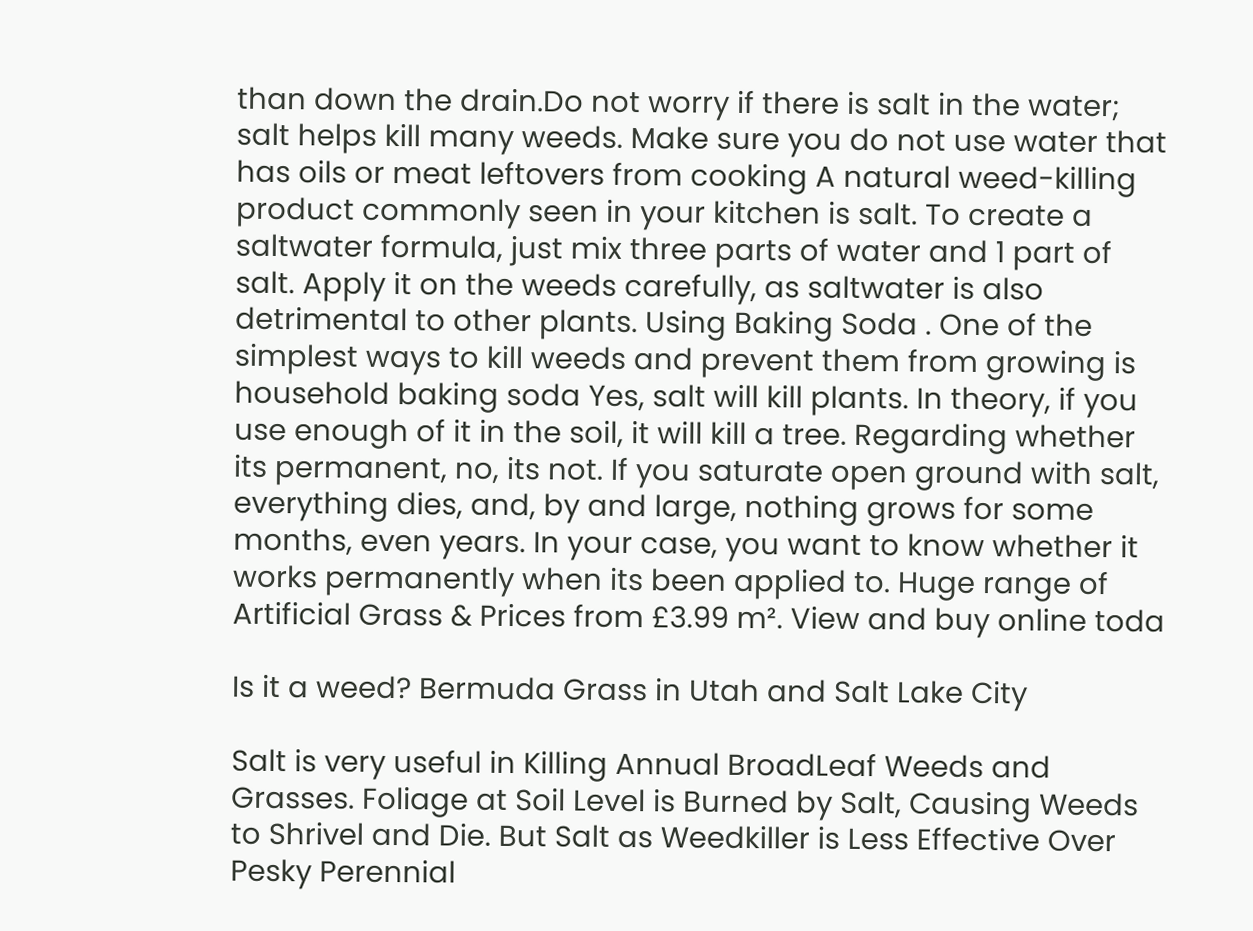than down the drain.Do not worry if there is salt in the water; salt helps kill many weeds. Make sure you do not use water that has oils or meat leftovers from cooking A natural weed-killing product commonly seen in your kitchen is salt. To create a saltwater formula, just mix three parts of water and 1 part of salt. Apply it on the weeds carefully, as saltwater is also detrimental to other plants. Using Baking Soda . One of the simplest ways to kill weeds and prevent them from growing is household baking soda Yes, salt will kill plants. In theory, if you use enough of it in the soil, it will kill a tree. Regarding whether its permanent, no, its not. If you saturate open ground with salt, everything dies, and, by and large, nothing grows for some months, even years. In your case, you want to know whether it works permanently when its been applied to. Huge range of Artificial Grass & Prices from £3.99 m². View and buy online toda

Is it a weed? Bermuda Grass in Utah and Salt Lake City

Salt is very useful in Killing Annual BroadLeaf Weeds and Grasses. Foliage at Soil Level is Burned by Salt, Causing Weeds to Shrivel and Die. But Salt as Weedkiller is Less Effective Over Pesky Perennial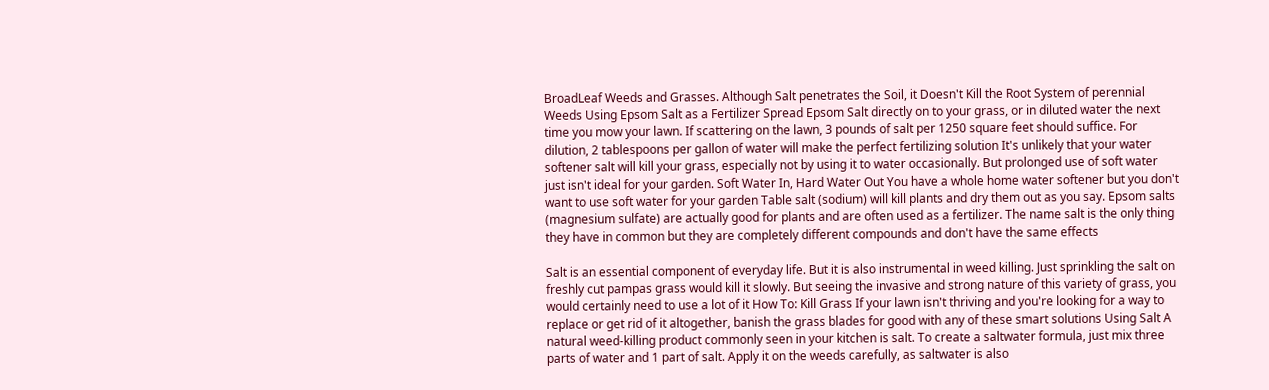BroadLeaf Weeds and Grasses. Although Salt penetrates the Soil, it Doesn't Kill the Root System of perennial Weeds Using Epsom Salt as a Fertilizer Spread Epsom Salt directly on to your grass, or in diluted water the next time you mow your lawn. If scattering on the lawn, 3 pounds of salt per 1250 square feet should suffice. For dilution, 2 tablespoons per gallon of water will make the perfect fertilizing solution It's unlikely that your water softener salt will kill your grass, especially not by using it to water occasionally. But prolonged use of soft water just isn't ideal for your garden. Soft Water In, Hard Water Out You have a whole home water softener but you don't want to use soft water for your garden Table salt (sodium) will kill plants and dry them out as you say. Epsom salts (magnesium sulfate) are actually good for plants and are often used as a fertilizer. The name salt is the only thing they have in common but they are completely different compounds and don't have the same effects

Salt is an essential component of everyday life. But it is also instrumental in weed killing. Just sprinkling the salt on freshly cut pampas grass would kill it slowly. But seeing the invasive and strong nature of this variety of grass, you would certainly need to use a lot of it How To: Kill Grass If your lawn isn't thriving and you're looking for a way to replace or get rid of it altogether, banish the grass blades for good with any of these smart solutions Using Salt A natural weed-killing product commonly seen in your kitchen is salt. To create a saltwater formula, just mix three parts of water and 1 part of salt. Apply it on the weeds carefully, as saltwater is also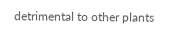detrimental to other plants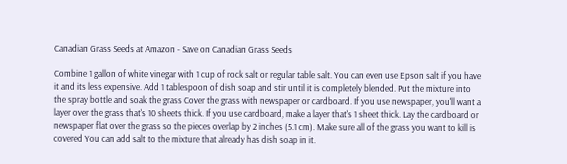Canadian Grass Seeds at Amazon - Save on Canadian Grass Seeds

Combine 1 gallon of white vinegar with 1 cup of rock salt or regular table salt. You can even use Epson salt if you have it and its less expensive. Add 1 tablespoon of dish soap and stir until it is completely blended. Put the mixture into the spray bottle and soak the grass Cover the grass with newspaper or cardboard. If you use newspaper, you'll want a layer over the grass that's 10 sheets thick. If you use cardboard, make a layer that's 1 sheet thick. Lay the cardboard or newspaper flat over the grass so the pieces overlap by 2 inches (5.1 cm). Make sure all of the grass you want to kill is covered You can add salt to the mixture that already has dish soap in it.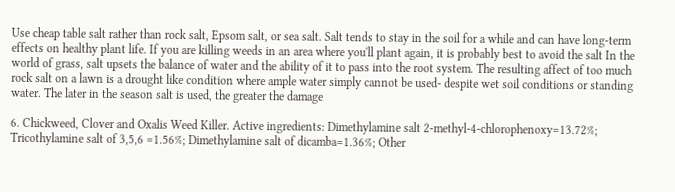Use cheap table salt rather than rock salt, Epsom salt, or sea salt. Salt tends to stay in the soil for a while and can have long-term effects on healthy plant life. If you are killing weeds in an area where you'll plant again, it is probably best to avoid the salt In the world of grass, salt upsets the balance of water and the ability of it to pass into the root system. The resulting affect of too much rock salt on a lawn is a drought like condition where ample water simply cannot be used- despite wet soil conditions or standing water. The later in the season salt is used, the greater the damage

6. Chickweed, Clover and Oxalis Weed Killer. Active ingredients: Dimethylamine salt 2-methyl-4-chlorophenoxy=13.72%; Tricothylamine salt of 3,5,6 =1.56%; Dimethylamine salt of dicamba=1.36%; Other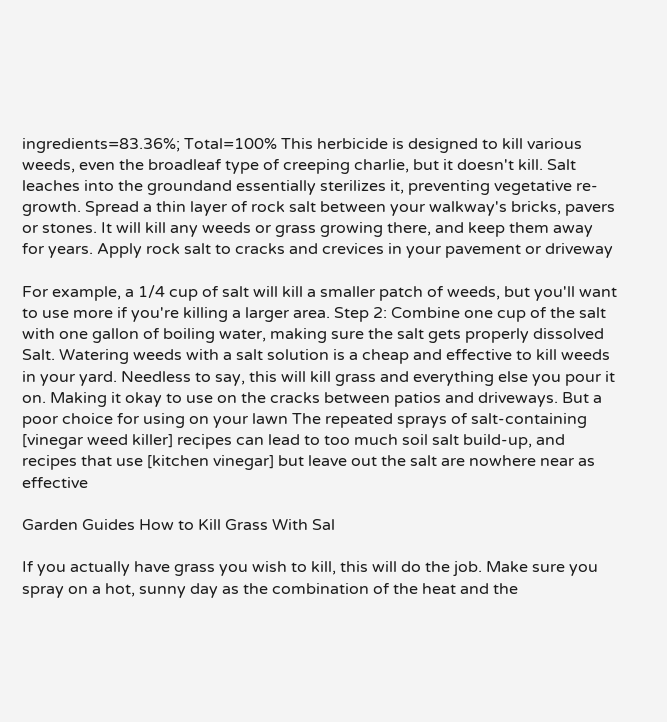ingredients=83.36%; Total=100% This herbicide is designed to kill various weeds, even the broadleaf type of creeping charlie, but it doesn't kill. Salt leaches into the groundand essentially sterilizes it, preventing vegetative re-growth. Spread a thin layer of rock salt between your walkway's bricks, pavers or stones. It will kill any weeds or grass growing there, and keep them away for years. Apply rock salt to cracks and crevices in your pavement or driveway

For example, a 1/4 cup of salt will kill a smaller patch of weeds, but you'll want to use more if you're killing a larger area. Step 2: Combine one cup of the salt with one gallon of boiling water, making sure the salt gets properly dissolved Salt. Watering weeds with a salt solution is a cheap and effective to kill weeds in your yard. Needless to say, this will kill grass and everything else you pour it on. Making it okay to use on the cracks between patios and driveways. But a poor choice for using on your lawn The repeated sprays of salt-containing [vinegar weed killer] recipes can lead to too much soil salt build-up, and recipes that use [kitchen vinegar] but leave out the salt are nowhere near as effective

Garden Guides How to Kill Grass With Sal

If you actually have grass you wish to kill, this will do the job. Make sure you spray on a hot, sunny day as the combination of the heat and the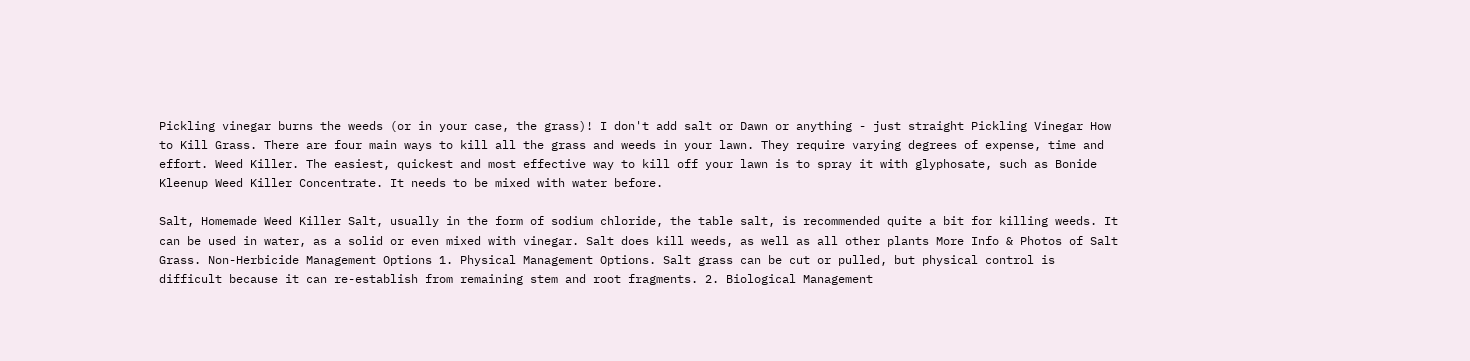Pickling vinegar burns the weeds (or in your case, the grass)! I don't add salt or Dawn or anything - just straight Pickling Vinegar How to Kill Grass. There are four main ways to kill all the grass and weeds in your lawn. They require varying degrees of expense, time and effort. Weed Killer. The easiest, quickest and most effective way to kill off your lawn is to spray it with glyphosate, such as Bonide Kleenup Weed Killer Concentrate. It needs to be mixed with water before.

Salt, Homemade Weed Killer Salt, usually in the form of sodium chloride, the table salt, is recommended quite a bit for killing weeds. It can be used in water, as a solid or even mixed with vinegar. Salt does kill weeds, as well as all other plants More Info & Photos of Salt Grass. Non-Herbicide Management Options 1. Physical Management Options. Salt grass can be cut or pulled, but physical control is difficult because it can re-establish from remaining stem and root fragments. 2. Biological Management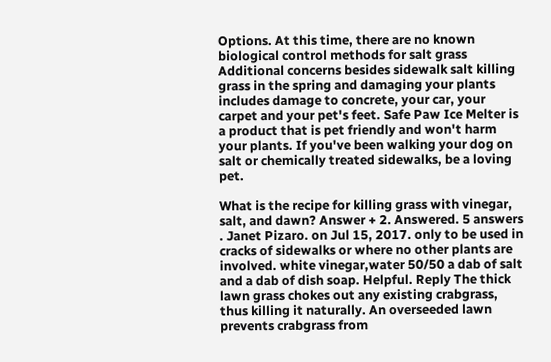Options. At this time, there are no known biological control methods for salt grass Additional concerns besides sidewalk salt killing grass in the spring and damaging your plants includes damage to concrete, your car, your carpet and your pet's feet. Safe Paw Ice Melter is a product that is pet friendly and won't harm your plants. If you've been walking your dog on salt or chemically treated sidewalks, be a loving pet.

What is the recipe for killing grass with vinegar, salt, and dawn? Answer + 2. Answered. 5 answers . Janet Pizaro. on Jul 15, 2017. only to be used in cracks of sidewalks or where no other plants are involved. white vinegar,water 50/50 a dab of salt and a dab of dish soap. Helpful. Reply The thick lawn grass chokes out any existing crabgrass, thus killing it naturally. An overseeded lawn prevents crabgrass from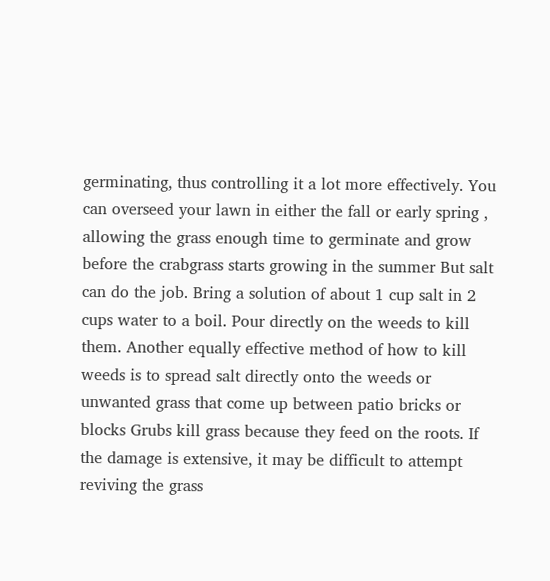germinating, thus controlling it a lot more effectively. You can overseed your lawn in either the fall or early spring , allowing the grass enough time to germinate and grow before the crabgrass starts growing in the summer But salt can do the job. Bring a solution of about 1 cup salt in 2 cups water to a boil. Pour directly on the weeds to kill them. Another equally effective method of how to kill weeds is to spread salt directly onto the weeds or unwanted grass that come up between patio bricks or blocks Grubs kill grass because they feed on the roots. If the damage is extensive, it may be difficult to attempt reviving the grass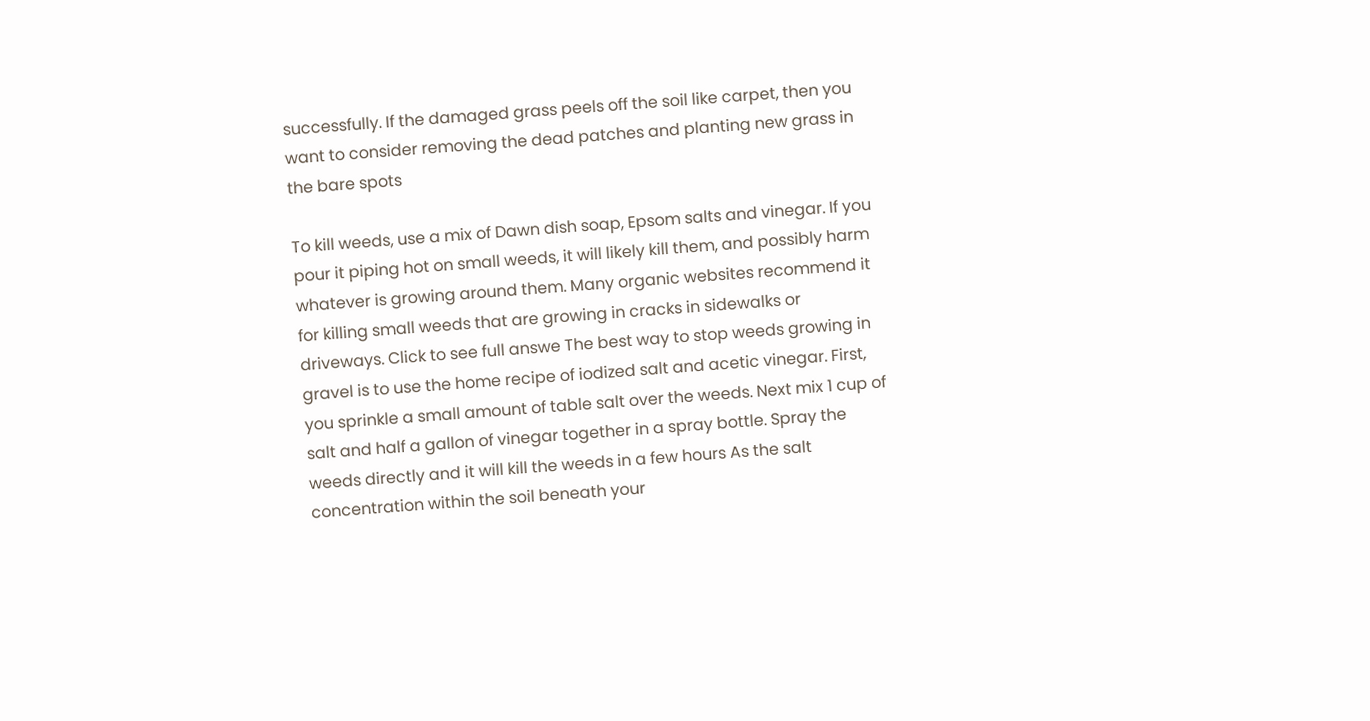successfully. If the damaged grass peels off the soil like carpet, then you want to consider removing the dead patches and planting new grass in the bare spots

To kill weeds, use a mix of Dawn dish soap, Epsom salts and vinegar. If you pour it piping hot on small weeds, it will likely kill them, and possibly harm whatever is growing around them. Many organic websites recommend it for killing small weeds that are growing in cracks in sidewalks or driveways. Click to see full answe The best way to stop weeds growing in gravel is to use the home recipe of iodized salt and acetic vinegar. First, you sprinkle a small amount of table salt over the weeds. Next mix 1 cup of salt and half a gallon of vinegar together in a spray bottle. Spray the weeds directly and it will kill the weeds in a few hours As the salt concentration within the soil beneath your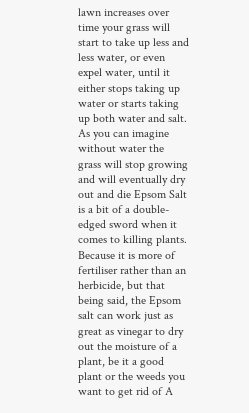lawn increases over time your grass will start to take up less and less water, or even expel water, until it either stops taking up water or starts taking up both water and salt. As you can imagine without water the grass will stop growing and will eventually dry out and die Epsom Salt is a bit of a double-edged sword when it comes to killing plants. Because it is more of fertiliser rather than an herbicide, but that being said, the Epsom salt can work just as great as vinegar to dry out the moisture of a plant, be it a good plant or the weeds you want to get rid of A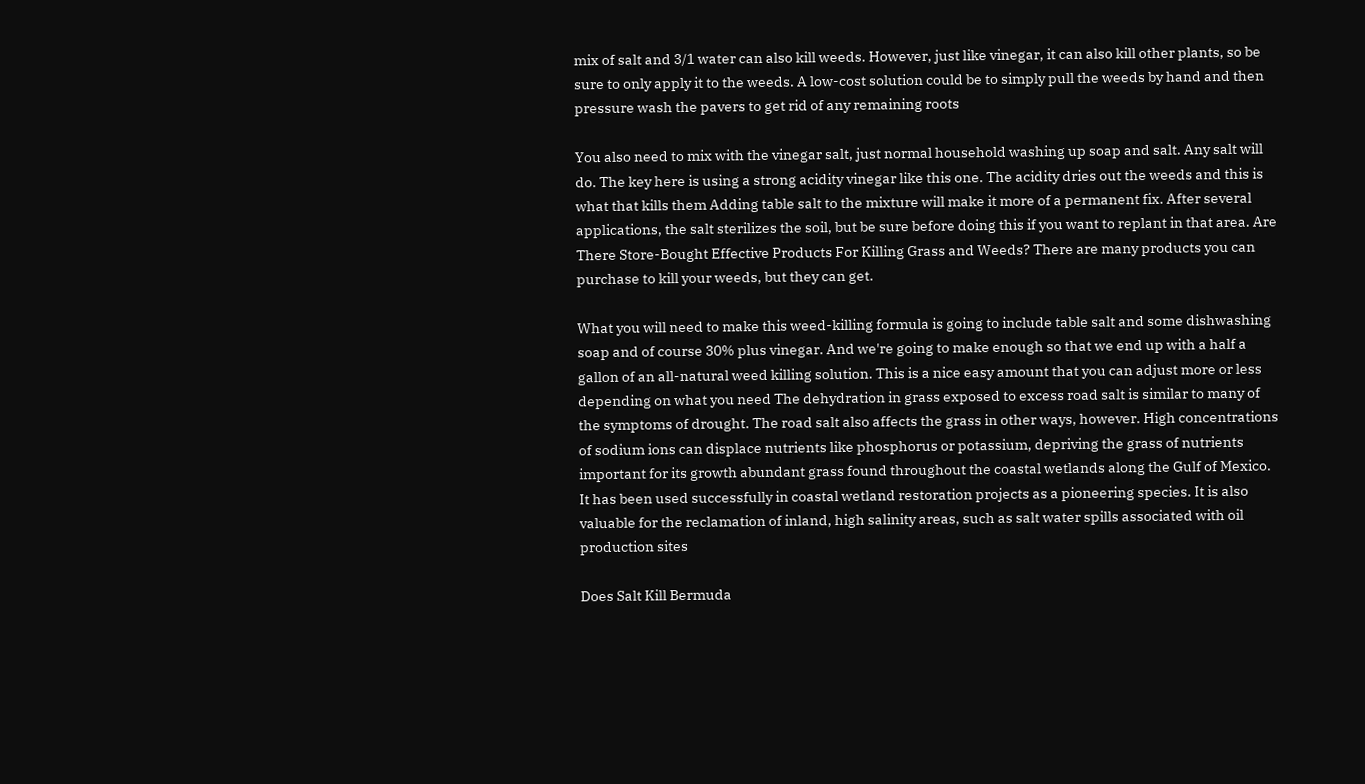mix of salt and 3/1 water can also kill weeds. However, just like vinegar, it can also kill other plants, so be sure to only apply it to the weeds. A low-cost solution could be to simply pull the weeds by hand and then pressure wash the pavers to get rid of any remaining roots

You also need to mix with the vinegar salt, just normal household washing up soap and salt. Any salt will do. The key here is using a strong acidity vinegar like this one. The acidity dries out the weeds and this is what that kills them Adding table salt to the mixture will make it more of a permanent fix. After several applications, the salt sterilizes the soil, but be sure before doing this if you want to replant in that area. Are There Store-Bought Effective Products For Killing Grass and Weeds? There are many products you can purchase to kill your weeds, but they can get.

What you will need to make this weed-killing formula is going to include table salt and some dishwashing soap and of course 30% plus vinegar. And we're going to make enough so that we end up with a half a gallon of an all-natural weed killing solution. This is a nice easy amount that you can adjust more or less depending on what you need The dehydration in grass exposed to excess road salt is similar to many of the symptoms of drought. The road salt also affects the grass in other ways, however. High concentrations of sodium ions can displace nutrients like phosphorus or potassium, depriving the grass of nutrients important for its growth abundant grass found throughout the coastal wetlands along the Gulf of Mexico. It has been used successfully in coastal wetland restoration projects as a pioneering species. It is also valuable for the reclamation of inland, high salinity areas, such as salt water spills associated with oil production sites

Does Salt Kill Bermuda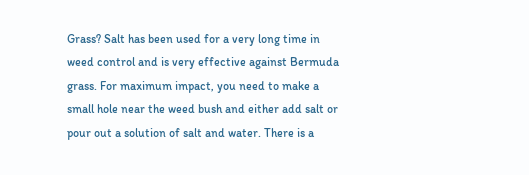Grass? Salt has been used for a very long time in weed control and is very effective against Bermuda grass. For maximum impact, you need to make a small hole near the weed bush and either add salt or pour out a solution of salt and water. There is a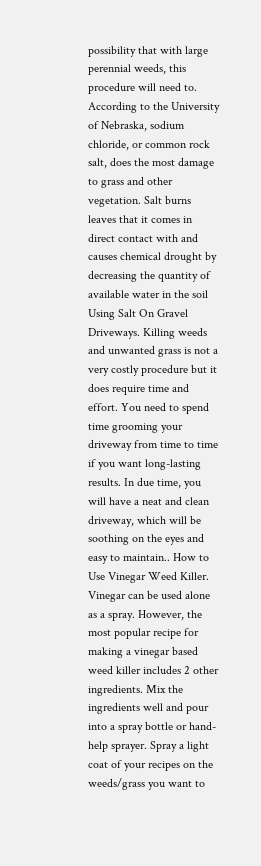possibility that with large perennial weeds, this procedure will need to. According to the University of Nebraska, sodium chloride, or common rock salt, does the most damage to grass and other vegetation. Salt burns leaves that it comes in direct contact with and causes chemical drought by decreasing the quantity of available water in the soil Using Salt On Gravel Driveways. Killing weeds and unwanted grass is not a very costly procedure but it does require time and effort. You need to spend time grooming your driveway from time to time if you want long-lasting results. In due time, you will have a neat and clean driveway, which will be soothing on the eyes and easy to maintain.. How to Use Vinegar Weed Killer. Vinegar can be used alone as a spray. However, the most popular recipe for making a vinegar based weed killer includes 2 other ingredients. Mix the ingredients well and pour into a spray bottle or hand-help sprayer. Spray a light coat of your recipes on the weeds/grass you want to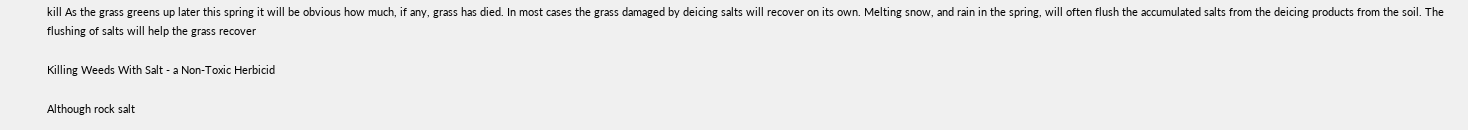kill As the grass greens up later this spring it will be obvious how much, if any, grass has died. In most cases the grass damaged by deicing salts will recover on its own. Melting snow, and rain in the spring, will often flush the accumulated salts from the deicing products from the soil. The flushing of salts will help the grass recover

Killing Weeds With Salt - a Non-Toxic Herbicid

Although rock salt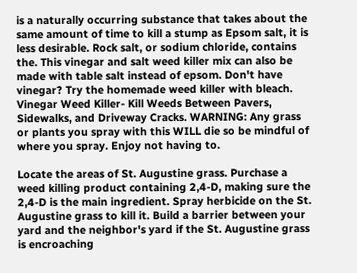is a naturally occurring substance that takes about the same amount of time to kill a stump as Epsom salt, it is less desirable. Rock salt, or sodium chloride, contains the. This vinegar and salt weed killer mix can also be made with table salt instead of epsom. Don't have vinegar? Try the homemade weed killer with bleach. Vinegar Weed Killer- Kill Weeds Between Pavers, Sidewalks, and Driveway Cracks. WARNING: Any grass or plants you spray with this WILL die so be mindful of where you spray. Enjoy not having to.

Locate the areas of St. Augustine grass. Purchase a weed killing product containing 2,4-D, making sure the 2,4-D is the main ingredient. Spray herbicide on the St. Augustine grass to kill it. Build a barrier between your yard and the neighbor's yard if the St. Augustine grass is encroaching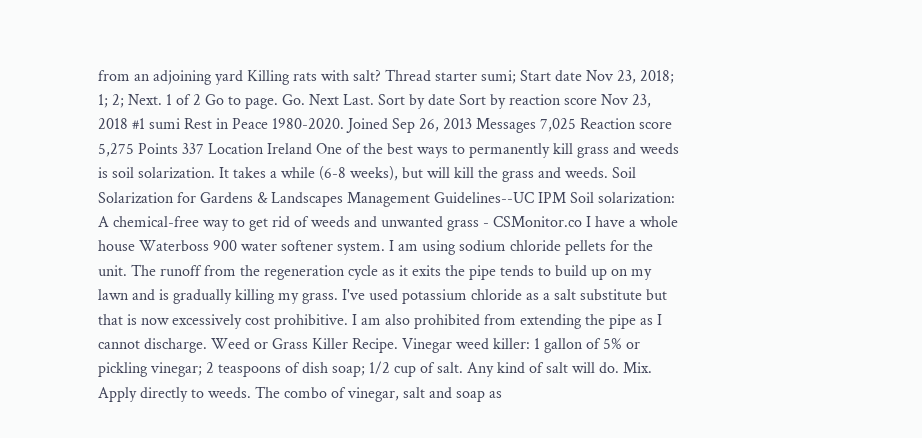from an adjoining yard Killing rats with salt? Thread starter sumi; Start date Nov 23, 2018; 1; 2; Next. 1 of 2 Go to page. Go. Next Last. Sort by date Sort by reaction score Nov 23, 2018 #1 sumi Rest in Peace 1980-2020. Joined Sep 26, 2013 Messages 7,025 Reaction score 5,275 Points 337 Location Ireland One of the best ways to permanently kill grass and weeds is soil solarization. It takes a while (6-8 weeks), but will kill the grass and weeds. Soil Solarization for Gardens & Landscapes Management Guidelines--UC IPM Soil solarization: A chemical-free way to get rid of weeds and unwanted grass - CSMonitor.co I have a whole house Waterboss 900 water softener system. I am using sodium chloride pellets for the unit. The runoff from the regeneration cycle as it exits the pipe tends to build up on my lawn and is gradually killing my grass. I've used potassium chloride as a salt substitute but that is now excessively cost prohibitive. I am also prohibited from extending the pipe as I cannot discharge. Weed or Grass Killer Recipe. Vinegar weed killer: 1 gallon of 5% or pickling vinegar; 2 teaspoons of dish soap; 1/2 cup of salt. Any kind of salt will do. Mix. Apply directly to weeds. The combo of vinegar, salt and soap as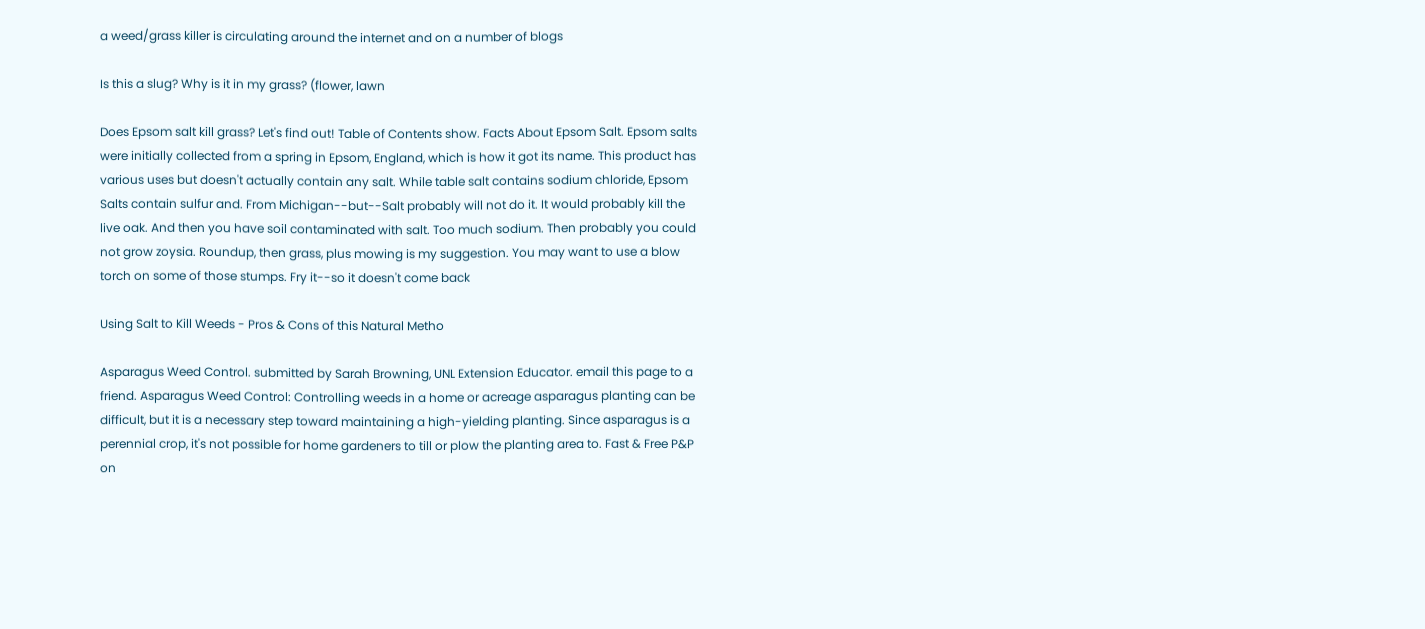a weed/grass killer is circulating around the internet and on a number of blogs

Is this a slug? Why is it in my grass? (flower, lawn

Does Epsom salt kill grass? Let's find out! Table of Contents show. Facts About Epsom Salt. Epsom salts were initially collected from a spring in Epsom, England, which is how it got its name. This product has various uses but doesn't actually contain any salt. While table salt contains sodium chloride, Epsom Salts contain sulfur and. From Michigan--but--Salt probably will not do it. It would probably kill the live oak. And then you have soil contaminated with salt. Too much sodium. Then probably you could not grow zoysia. Roundup, then grass, plus mowing is my suggestion. You may want to use a blow torch on some of those stumps. Fry it--so it doesn't come back

Using Salt to Kill Weeds - Pros & Cons of this Natural Metho

Asparagus Weed Control. submitted by Sarah Browning, UNL Extension Educator. email this page to a friend. Asparagus Weed Control: Controlling weeds in a home or acreage asparagus planting can be difficult, but it is a necessary step toward maintaining a high-yielding planting. Since asparagus is a perennial crop, it's not possible for home gardeners to till or plow the planting area to. Fast & Free P&P on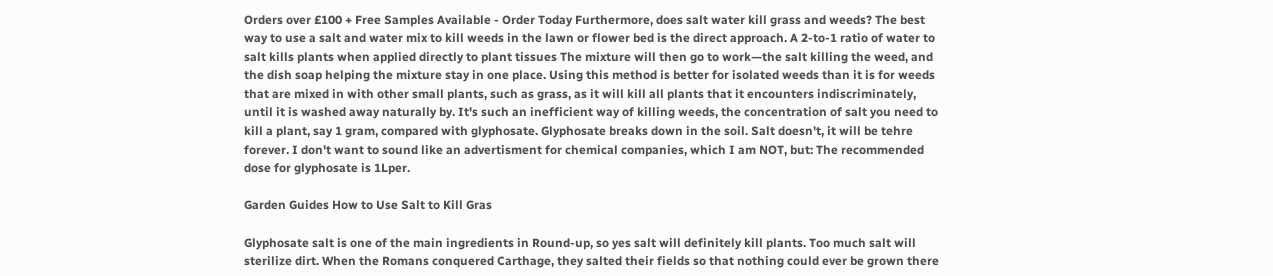Orders over £100 + Free Samples Available - Order Today Furthermore, does salt water kill grass and weeds? The best way to use a salt and water mix to kill weeds in the lawn or flower bed is the direct approach. A 2-to-1 ratio of water to salt kills plants when applied directly to plant tissues The mixture will then go to work—the salt killing the weed, and the dish soap helping the mixture stay in one place. Using this method is better for isolated weeds than it is for weeds that are mixed in with other small plants, such as grass, as it will kill all plants that it encounters indiscriminately, until it is washed away naturally by. It's such an inefficient way of killing weeds, the concentration of salt you need to kill a plant, say 1 gram, compared with glyphosate. Glyphosate breaks down in the soil. Salt doesn't, it will be tehre forever. I don't want to sound like an advertisment for chemical companies, which I am NOT, but: The recommended dose for glyphosate is 1Lper.

Garden Guides How to Use Salt to Kill Gras

Glyphosate salt is one of the main ingredients in Round-up, so yes salt will definitely kill plants. Too much salt will sterilize dirt. When the Romans conquered Carthage, they salted their fields so that nothing could ever be grown there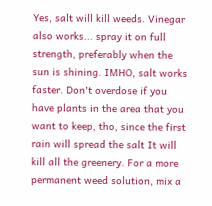Yes, salt will kill weeds. Vinegar also works... spray it on full strength, preferably when the sun is shining. IMHO, salt works faster. Don't overdose if you have plants in the area that you want to keep, tho, since the first rain will spread the salt It will kill all the greenery. For a more permanent weed solution, mix a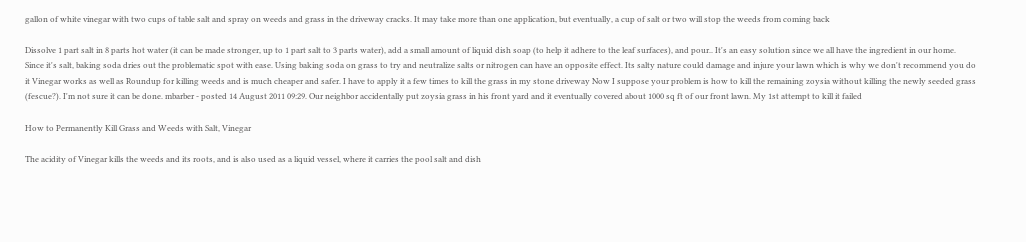gallon of white vinegar with two cups of table salt and spray on weeds and grass in the driveway cracks. It may take more than one application, but eventually, a cup of salt or two will stop the weeds from coming back

Dissolve 1 part salt in 8 parts hot water (it can be made stronger, up to 1 part salt to 3 parts water), add a small amount of liquid dish soap (to help it adhere to the leaf surfaces), and pour.. It's an easy solution since we all have the ingredient in our home. Since it's salt, baking soda dries out the problematic spot with ease. Using baking soda on grass to try and neutralize salts or nitrogen can have an opposite effect. Its salty nature could damage and injure your lawn which is why we don't recommend you do it Vinegar works as well as Roundup for killing weeds and is much cheaper and safer. I have to apply it a few times to kill the grass in my stone driveway Now I suppose your problem is how to kill the remaining zoysia without killing the newly seeded grass (fescue?). I'm not sure it can be done. mbarber - posted 14 August 2011 09:29. Our neighbor accidentally put zoysia grass in his front yard and it eventually covered about 1000 sq ft of our front lawn. My 1st attempt to kill it failed

How to Permanently Kill Grass and Weeds with Salt, Vinegar

The acidity of Vinegar kills the weeds and its roots, and is also used as a liquid vessel, where it carries the pool salt and dish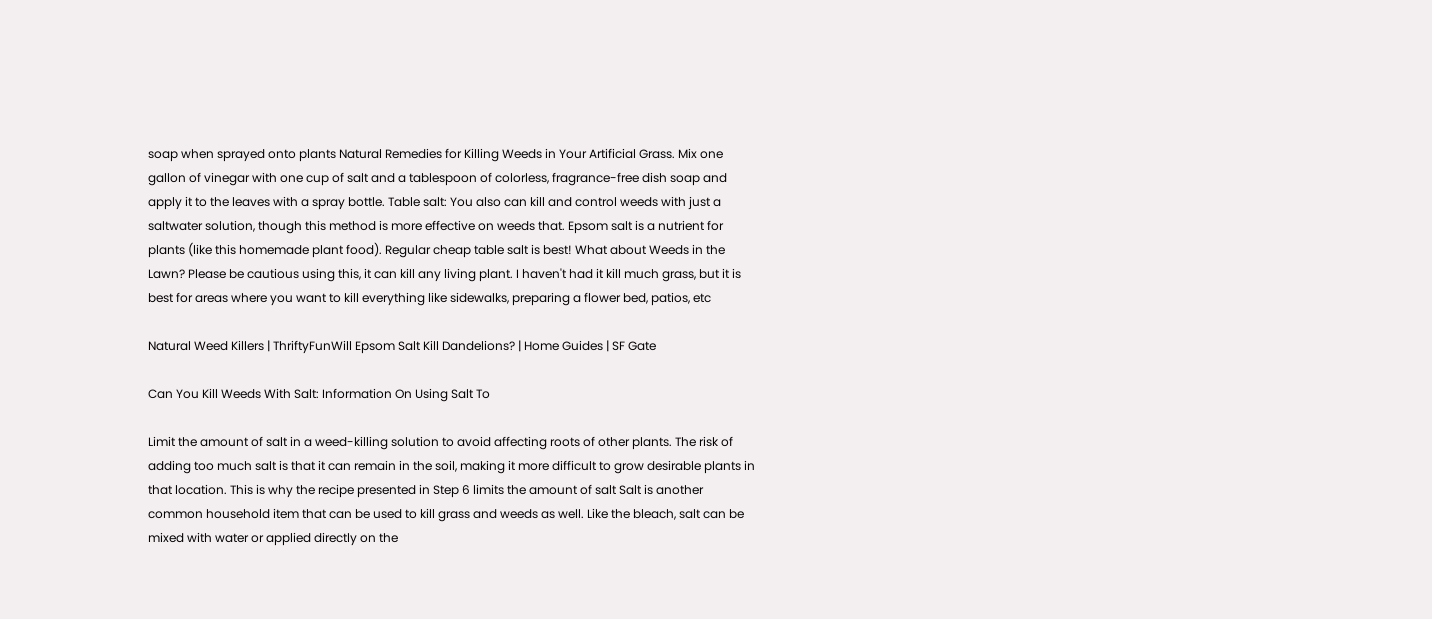soap when sprayed onto plants Natural Remedies for Killing Weeds in Your Artificial Grass. Mix one gallon of vinegar with one cup of salt and a tablespoon of colorless, fragrance-free dish soap and apply it to the leaves with a spray bottle. Table salt: You also can kill and control weeds with just a saltwater solution, though this method is more effective on weeds that. Epsom salt is a nutrient for plants (like this homemade plant food). Regular cheap table salt is best! What about Weeds in the Lawn? Please be cautious using this, it can kill any living plant. I haven't had it kill much grass, but it is best for areas where you want to kill everything like sidewalks, preparing a flower bed, patios, etc

Natural Weed Killers | ThriftyFunWill Epsom Salt Kill Dandelions? | Home Guides | SF Gate

Can You Kill Weeds With Salt: Information On Using Salt To

Limit the amount of salt in a weed-killing solution to avoid affecting roots of other plants. The risk of adding too much salt is that it can remain in the soil, making it more difficult to grow desirable plants in that location. This is why the recipe presented in Step 6 limits the amount of salt Salt is another common household item that can be used to kill grass and weeds as well. Like the bleach, salt can be mixed with water or applied directly on the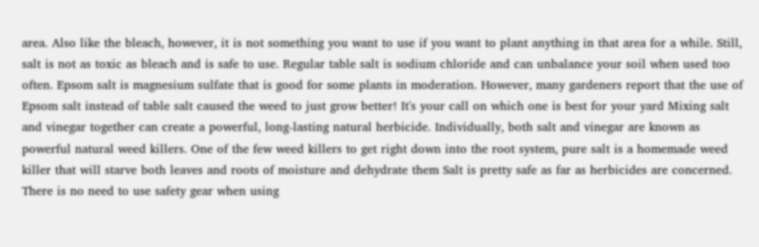area. Also like the bleach, however, it is not something you want to use if you want to plant anything in that area for a while. Still, salt is not as toxic as bleach and is safe to use. Regular table salt is sodium chloride and can unbalance your soil when used too often. Epsom salt is magnesium sulfate that is good for some plants in moderation. However, many gardeners report that the use of Epsom salt instead of table salt caused the weed to just grow better! It's your call on which one is best for your yard Mixing salt and vinegar together can create a powerful, long-lasting natural herbicide. Individually, both salt and vinegar are known as powerful natural weed killers. One of the few weed killers to get right down into the root system, pure salt is a homemade weed killer that will starve both leaves and roots of moisture and dehydrate them Salt is pretty safe as far as herbicides are concerned. There is no need to use safety gear when using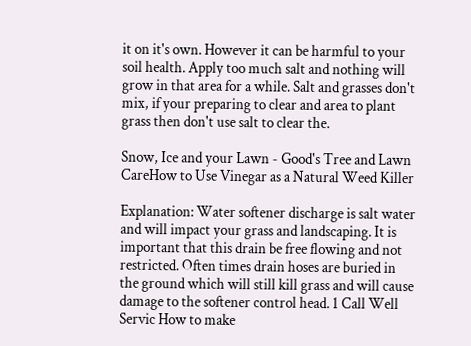it on it's own. However it can be harmful to your soil health. Apply too much salt and nothing will grow in that area for a while. Salt and grasses don't mix, if your preparing to clear and area to plant grass then don't use salt to clear the.

Snow, Ice and your Lawn - Good's Tree and Lawn CareHow to Use Vinegar as a Natural Weed Killer

Explanation: Water softener discharge is salt water and will impact your grass and landscaping. It is important that this drain be free flowing and not restricted. Often times drain hoses are buried in the ground which will still kill grass and will cause damage to the softener control head. 1 Call Well Servic How to make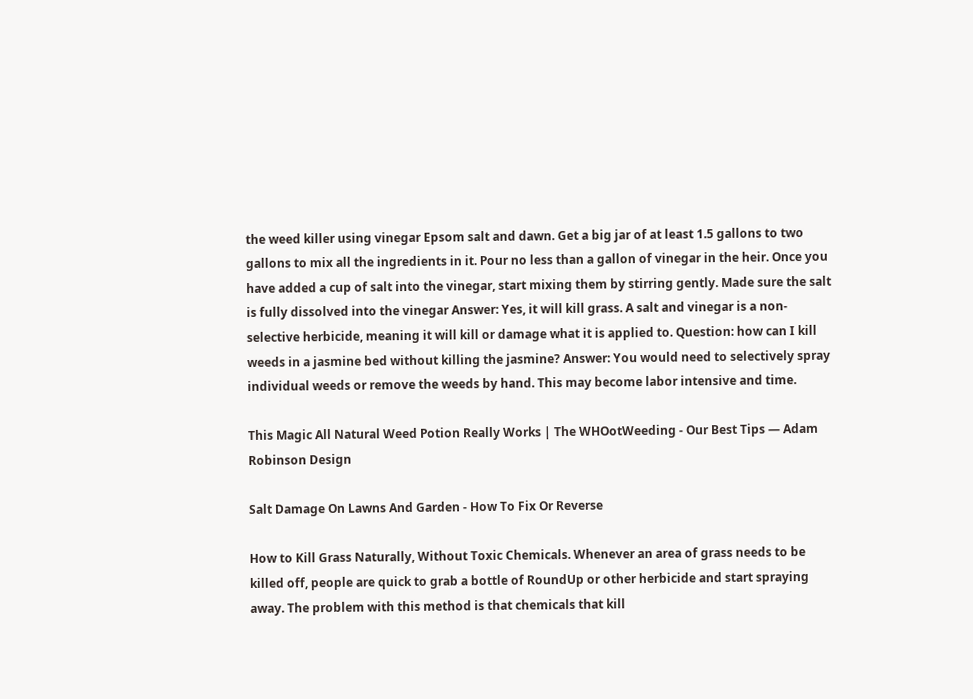the weed killer using vinegar Epsom salt and dawn. Get a big jar of at least 1.5 gallons to two gallons to mix all the ingredients in it. Pour no less than a gallon of vinegar in the heir. Once you have added a cup of salt into the vinegar, start mixing them by stirring gently. Made sure the salt is fully dissolved into the vinegar Answer: Yes, it will kill grass. A salt and vinegar is a non-selective herbicide, meaning it will kill or damage what it is applied to. Question: how can I kill weeds in a jasmine bed without killing the jasmine? Answer: You would need to selectively spray individual weeds or remove the weeds by hand. This may become labor intensive and time.

This Magic All Natural Weed Potion Really Works | The WHOotWeeding - Our Best Tips — Adam Robinson Design

Salt Damage On Lawns And Garden - How To Fix Or Reverse

How to Kill Grass Naturally, Without Toxic Chemicals. Whenever an area of grass needs to be killed off, people are quick to grab a bottle of RoundUp or other herbicide and start spraying away. The problem with this method is that chemicals that kill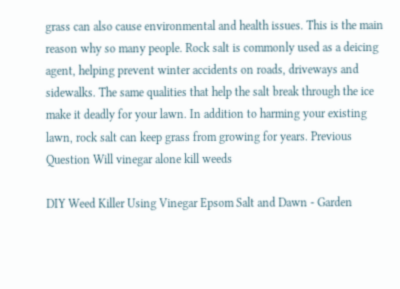grass can also cause environmental and health issues. This is the main reason why so many people. Rock salt is commonly used as a deicing agent, helping prevent winter accidents on roads, driveways and sidewalks. The same qualities that help the salt break through the ice make it deadly for your lawn. In addition to harming your existing lawn, rock salt can keep grass from growing for years. Previous Question Will vinegar alone kill weeds

DIY Weed Killer Using Vinegar Epsom Salt and Dawn - Garden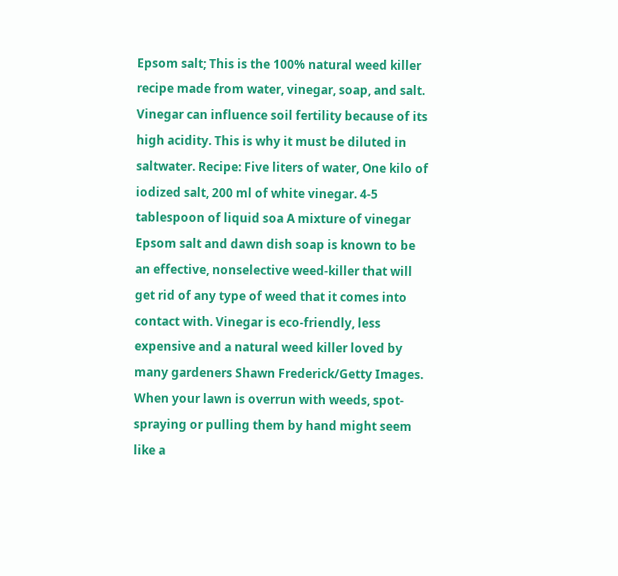Epsom salt; This is the 100% natural weed killer recipe made from water, vinegar, soap, and salt. Vinegar can influence soil fertility because of its high acidity. This is why it must be diluted in saltwater. Recipe: Five liters of water, One kilo of iodized salt, 200 ml of white vinegar. 4-5 tablespoon of liquid soa A mixture of vinegar Epsom salt and dawn dish soap is known to be an effective, nonselective weed-killer that will get rid of any type of weed that it comes into contact with. Vinegar is eco-friendly, less expensive and a natural weed killer loved by many gardeners Shawn Frederick/Getty Images. When your lawn is overrun with weeds, spot-spraying or pulling them by hand might seem like a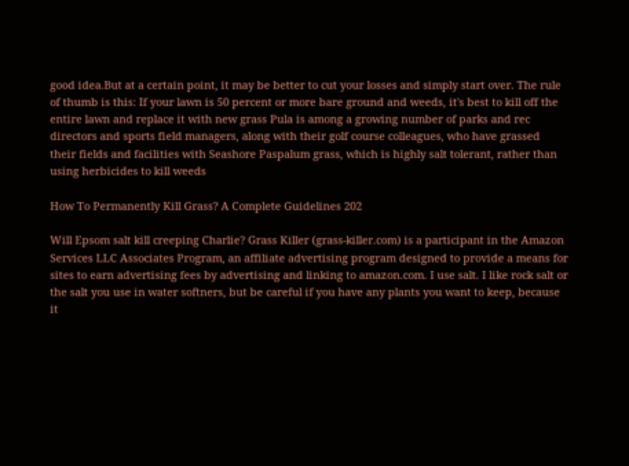good idea.But at a certain point, it may be better to cut your losses and simply start over. The rule of thumb is this: If your lawn is 50 percent or more bare ground and weeds, it's best to kill off the entire lawn and replace it with new grass Pula is among a growing number of parks and rec directors and sports field managers, along with their golf course colleagues, who have grassed their fields and facilities with Seashore Paspalum grass, which is highly salt tolerant, rather than using herbicides to kill weeds

How To Permanently Kill Grass? A Complete Guidelines 202

Will Epsom salt kill creeping Charlie? Grass Killer (grass-killer.com) is a participant in the Amazon Services LLC Associates Program, an affiliate advertising program designed to provide a means for sites to earn advertising fees by advertising and linking to amazon.com. I use salt. I like rock salt or the salt you use in water softners, but be careful if you have any plants you want to keep, because it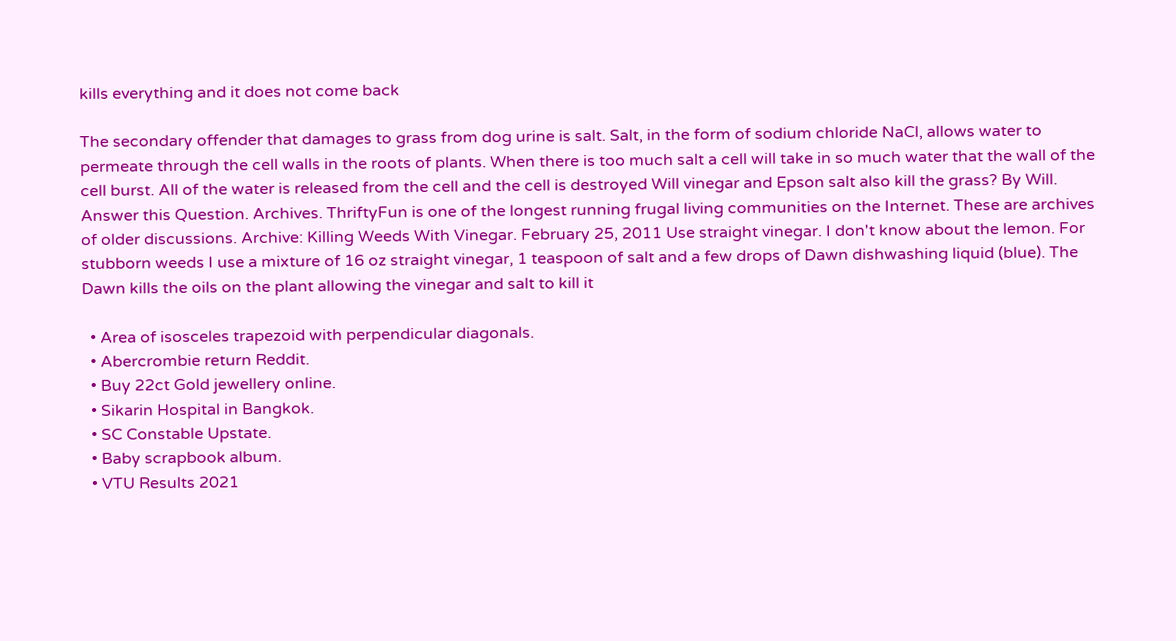kills everything and it does not come back

The secondary offender that damages to grass from dog urine is salt. Salt, in the form of sodium chloride NaCl, allows water to permeate through the cell walls in the roots of plants. When there is too much salt a cell will take in so much water that the wall of the cell burst. All of the water is released from the cell and the cell is destroyed Will vinegar and Epson salt also kill the grass? By Will. Answer this Question. Archives. ThriftyFun is one of the longest running frugal living communities on the Internet. These are archives of older discussions. Archive: Killing Weeds With Vinegar. February 25, 2011 Use straight vinegar. I don't know about the lemon. For stubborn weeds I use a mixture of 16 oz straight vinegar, 1 teaspoon of salt and a few drops of Dawn dishwashing liquid (blue). The Dawn kills the oils on the plant allowing the vinegar and salt to kill it

  • Area of isosceles trapezoid with perpendicular diagonals.
  • Abercrombie return Reddit.
  • Buy 22ct Gold jewellery online.
  • Sikarin Hospital in Bangkok.
  • SC Constable Upstate.
  • Baby scrapbook album.
  • VTU Results 2021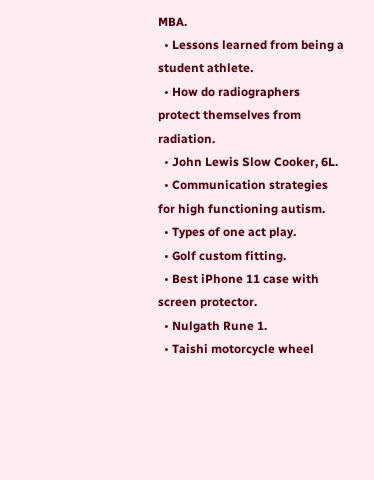MBA.
  • Lessons learned from being a student athlete.
  • How do radiographers protect themselves from radiation.
  • John Lewis Slow Cooker, 6L.
  • Communication strategies for high functioning autism.
  • Types of one act play.
  • Golf custom fitting.
  • Best iPhone 11 case with screen protector.
  • Nulgath Rune 1.
  • Taishi motorcycle wheel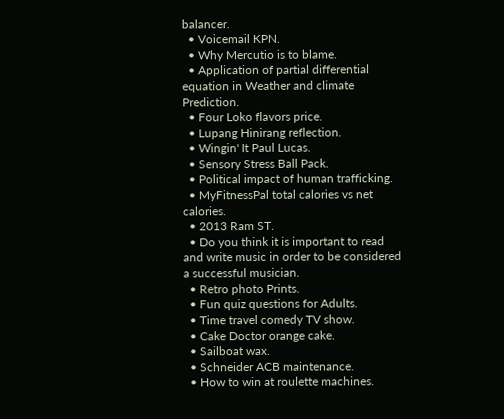balancer.
  • Voicemail KPN.
  • Why Mercutio is to blame.
  • Application of partial differential equation in Weather and climate Prediction.
  • Four Loko flavors price.
  • Lupang Hinirang reflection.
  • Wingin' It Paul Lucas.
  • Sensory Stress Ball Pack.
  • Political impact of human trafficking.
  • MyFitnessPal total calories vs net calories.
  • 2013 Ram ST.
  • Do you think it is important to read and write music in order to be considered a successful musician.
  • Retro photo Prints.
  • Fun quiz questions for Adults.
  • Time travel comedy TV show.
  • Cake Doctor orange cake.
  • Sailboat wax.
  • Schneider ACB maintenance.
  • How to win at roulette machines.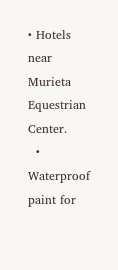• Hotels near Murieta Equestrian Center.
  • Waterproof paint for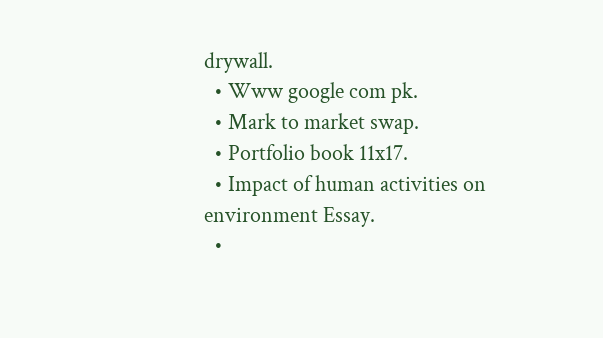drywall.
  • Www google com pk.
  • Mark to market swap.
  • Portfolio book 11x17.
  • Impact of human activities on environment Essay.
  •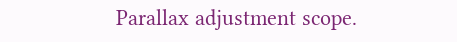Parallax adjustment scope.